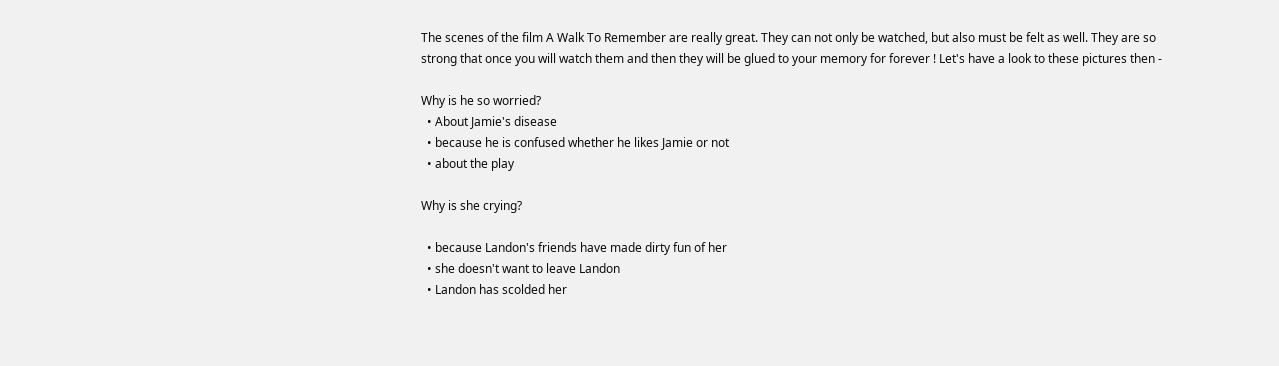The scenes of the film A Walk To Remember are really great. They can not only be watched, but also must be felt as well. They are so strong that once you will watch them and then they will be glued to your memory for forever ! Let's have a look to these pictures then -

Why is he so worried?
  • About Jamie's disease
  • because he is confused whether he likes Jamie or not
  • about the play

Why is she crying?

  • because Landon's friends have made dirty fun of her
  • she doesn't want to leave Landon
  • Landon has scolded her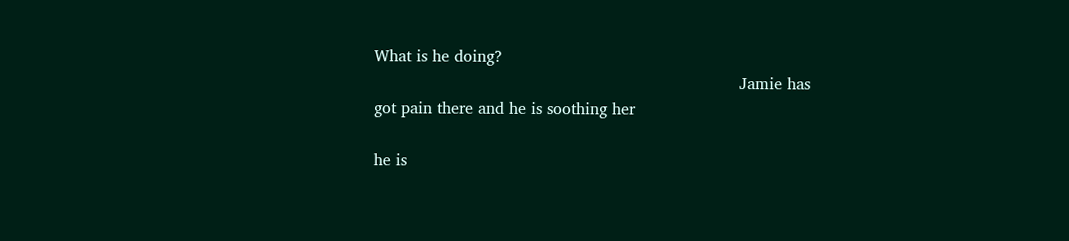What is he doing?
                                                                         Jamie has got pain there and he is soothing her

he is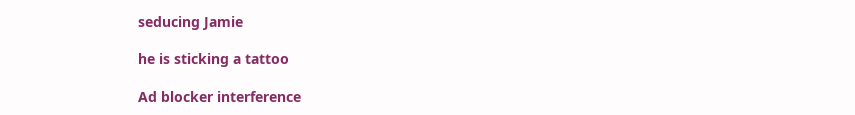seducing Jamie

he is sticking a tattoo

Ad blocker interference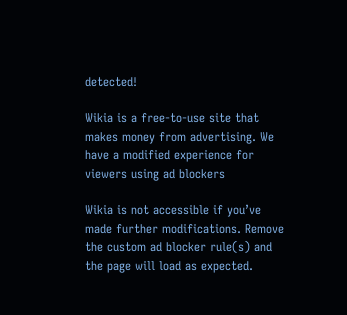detected!

Wikia is a free-to-use site that makes money from advertising. We have a modified experience for viewers using ad blockers

Wikia is not accessible if you’ve made further modifications. Remove the custom ad blocker rule(s) and the page will load as expected.